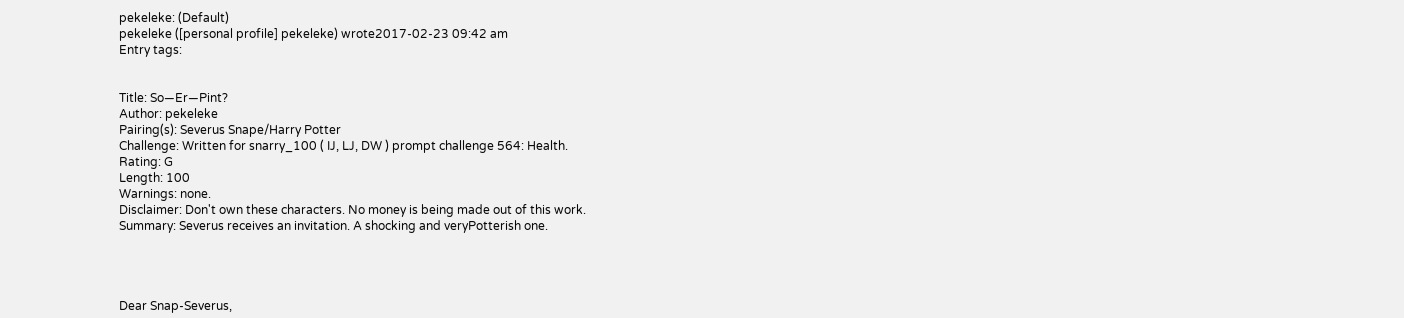pekeleke: (Default)
pekeleke ([personal profile] pekeleke) wrote2017-02-23 09:42 am
Entry tags:


Title: So—Er—Pint?
Author: pekeleke
Pairing(s): Severus Snape/Harry Potter
Challenge: Written for snarry_100 ( IJ, LJ, DW ) prompt challenge 564: Health.
Rating: G
Length: 100
Warnings: none.
Disclaimer: Don't own these characters. No money is being made out of this work.
Summary: Severus receives an invitation. A shocking and veryPotterish one.




Dear Snap-Severus,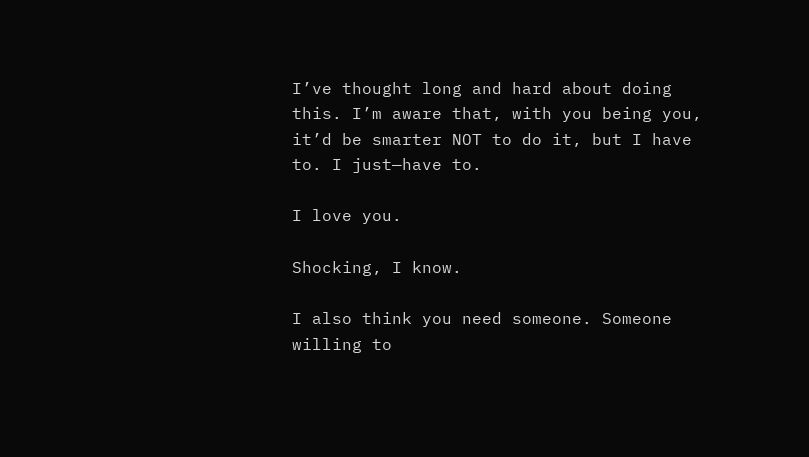I’ve thought long and hard about doing this. I’m aware that, with you being you, it’d be smarter NOT to do it, but I have to. I just—have to.

I love you.

Shocking, I know.

I also think you need someone. Someone willing to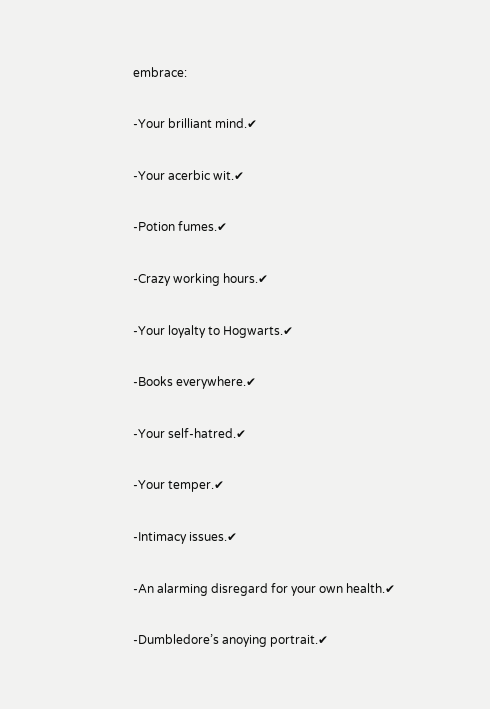embrace:

-Your brilliant mind.✔

-Your acerbic wit.✔

-Potion fumes.✔

-Crazy working hours.✔

-Your loyalty to Hogwarts.✔

-Books everywhere.✔

-Your self-hatred.✔

-Your temper.✔

-Intimacy issues.✔

-An alarming disregard for your own health.✔

-Dumbledore’s anoying portrait.✔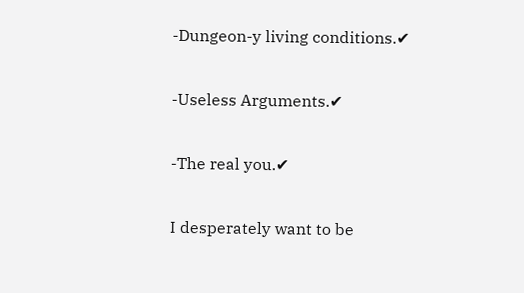-Dungeon-y living conditions.✔

-Useless Arguments.✔

-The real you.✔

I desperately want to be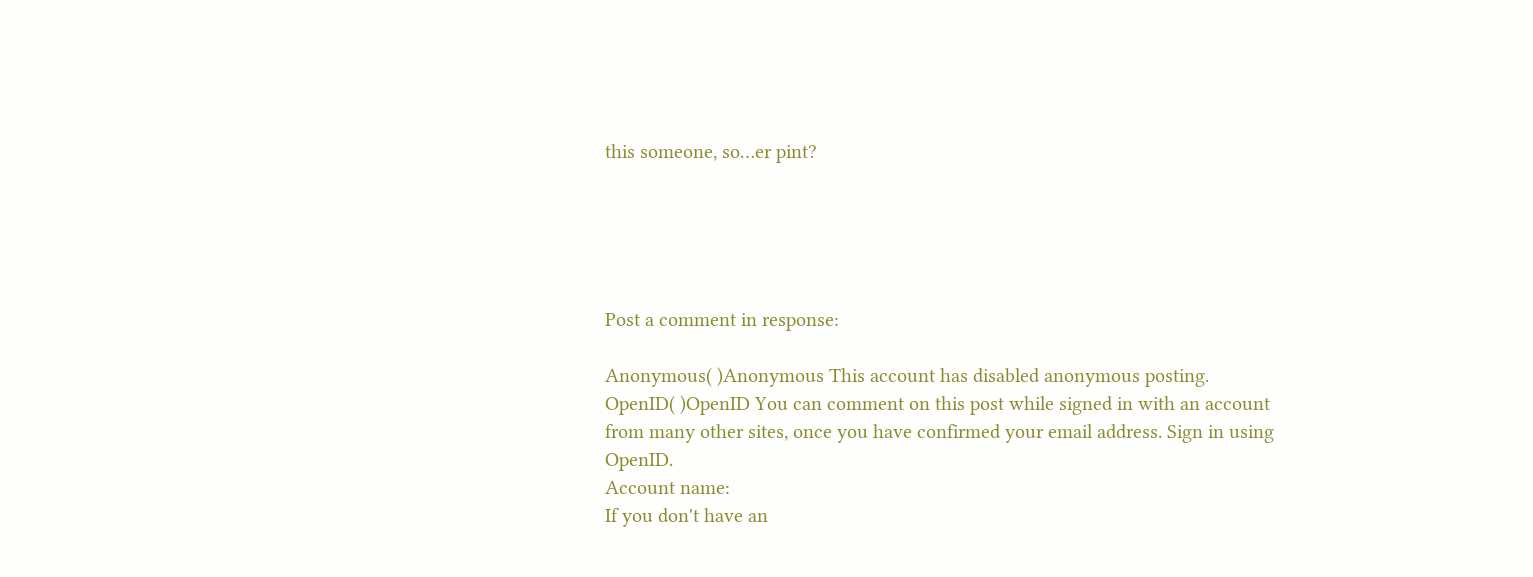this someone, so…er pint?





Post a comment in response:

Anonymous( )Anonymous This account has disabled anonymous posting.
OpenID( )OpenID You can comment on this post while signed in with an account from many other sites, once you have confirmed your email address. Sign in using OpenID.
Account name:
If you don't have an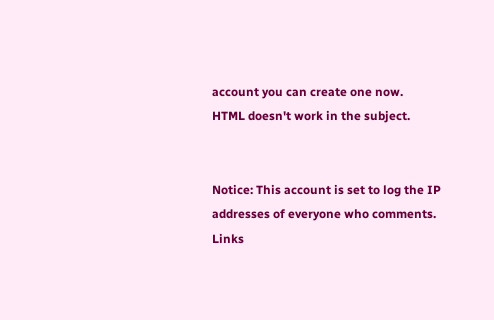account you can create one now.
HTML doesn't work in the subject.


Notice: This account is set to log the IP addresses of everyone who comments.
Links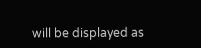will be displayed as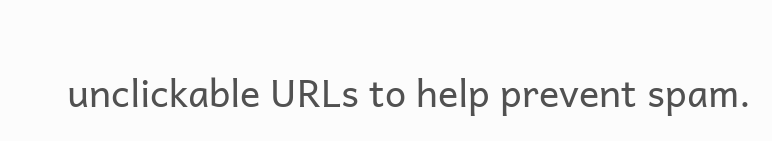unclickable URLs to help prevent spam.